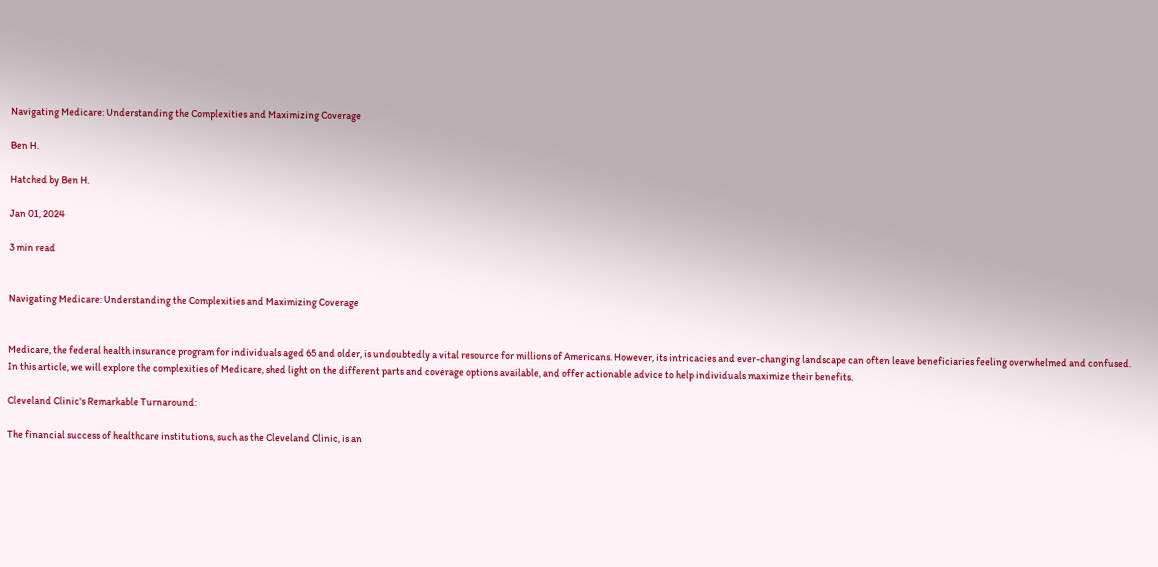Navigating Medicare: Understanding the Complexities and Maximizing Coverage

Ben H.

Hatched by Ben H.

Jan 01, 2024

3 min read


Navigating Medicare: Understanding the Complexities and Maximizing Coverage


Medicare, the federal health insurance program for individuals aged 65 and older, is undoubtedly a vital resource for millions of Americans. However, its intricacies and ever-changing landscape can often leave beneficiaries feeling overwhelmed and confused. In this article, we will explore the complexities of Medicare, shed light on the different parts and coverage options available, and offer actionable advice to help individuals maximize their benefits.

Cleveland Clinic's Remarkable Turnaround:

The financial success of healthcare institutions, such as the Cleveland Clinic, is an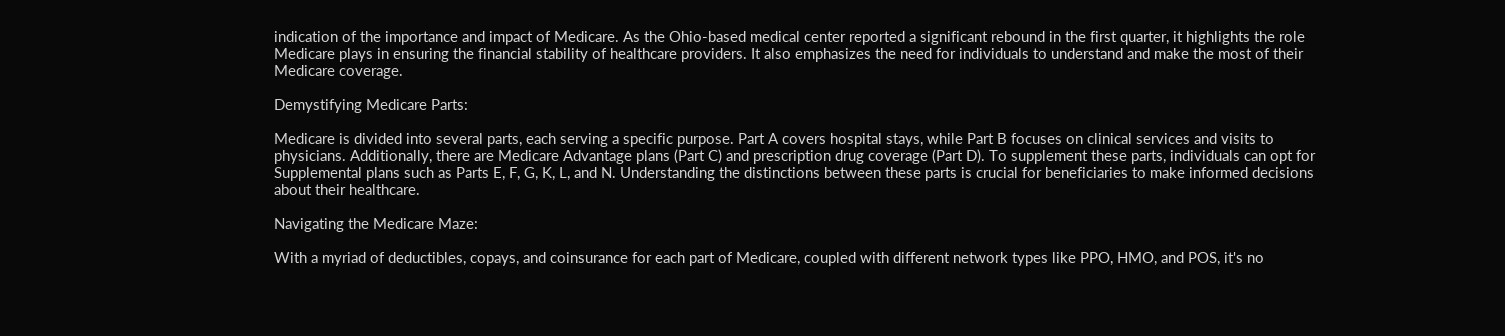indication of the importance and impact of Medicare. As the Ohio-based medical center reported a significant rebound in the first quarter, it highlights the role Medicare plays in ensuring the financial stability of healthcare providers. It also emphasizes the need for individuals to understand and make the most of their Medicare coverage.

Demystifying Medicare Parts:

Medicare is divided into several parts, each serving a specific purpose. Part A covers hospital stays, while Part B focuses on clinical services and visits to physicians. Additionally, there are Medicare Advantage plans (Part C) and prescription drug coverage (Part D). To supplement these parts, individuals can opt for Supplemental plans such as Parts E, F, G, K, L, and N. Understanding the distinctions between these parts is crucial for beneficiaries to make informed decisions about their healthcare.

Navigating the Medicare Maze:

With a myriad of deductibles, copays, and coinsurance for each part of Medicare, coupled with different network types like PPO, HMO, and POS, it's no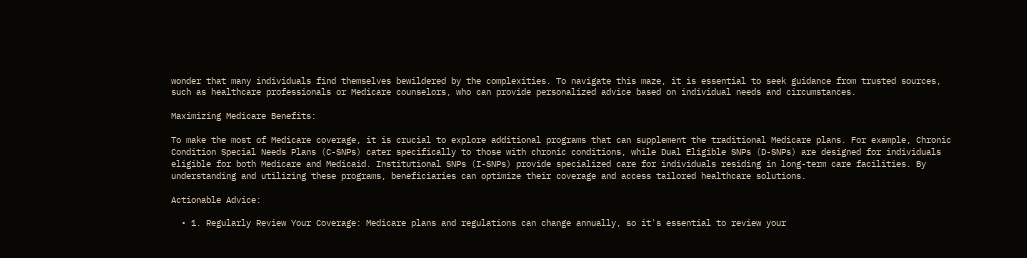wonder that many individuals find themselves bewildered by the complexities. To navigate this maze, it is essential to seek guidance from trusted sources, such as healthcare professionals or Medicare counselors, who can provide personalized advice based on individual needs and circumstances.

Maximizing Medicare Benefits:

To make the most of Medicare coverage, it is crucial to explore additional programs that can supplement the traditional Medicare plans. For example, Chronic Condition Special Needs Plans (C-SNPs) cater specifically to those with chronic conditions, while Dual Eligible SNPs (D-SNPs) are designed for individuals eligible for both Medicare and Medicaid. Institutional SNPs (I-SNPs) provide specialized care for individuals residing in long-term care facilities. By understanding and utilizing these programs, beneficiaries can optimize their coverage and access tailored healthcare solutions.

Actionable Advice:

  • 1. Regularly Review Your Coverage: Medicare plans and regulations can change annually, so it's essential to review your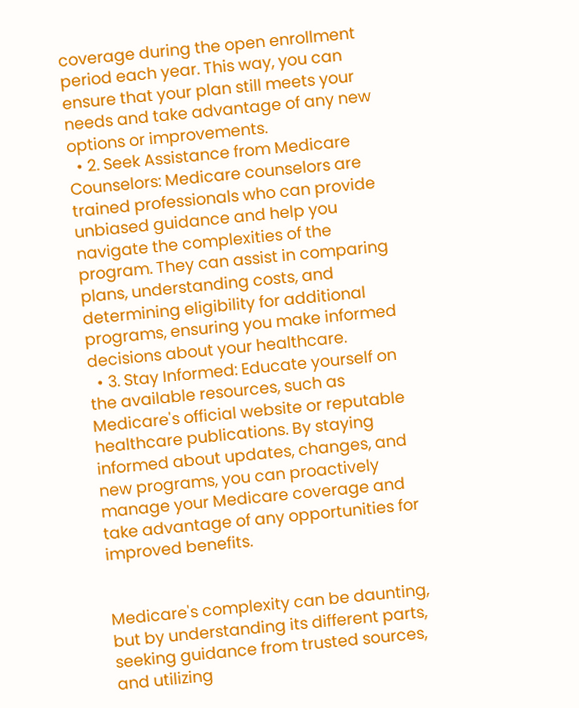coverage during the open enrollment period each year. This way, you can ensure that your plan still meets your needs and take advantage of any new options or improvements.
  • 2. Seek Assistance from Medicare Counselors: Medicare counselors are trained professionals who can provide unbiased guidance and help you navigate the complexities of the program. They can assist in comparing plans, understanding costs, and determining eligibility for additional programs, ensuring you make informed decisions about your healthcare.
  • 3. Stay Informed: Educate yourself on the available resources, such as Medicare's official website or reputable healthcare publications. By staying informed about updates, changes, and new programs, you can proactively manage your Medicare coverage and take advantage of any opportunities for improved benefits.


Medicare's complexity can be daunting, but by understanding its different parts, seeking guidance from trusted sources, and utilizing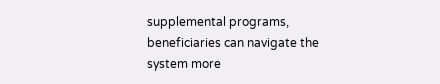supplemental programs, beneficiaries can navigate the system more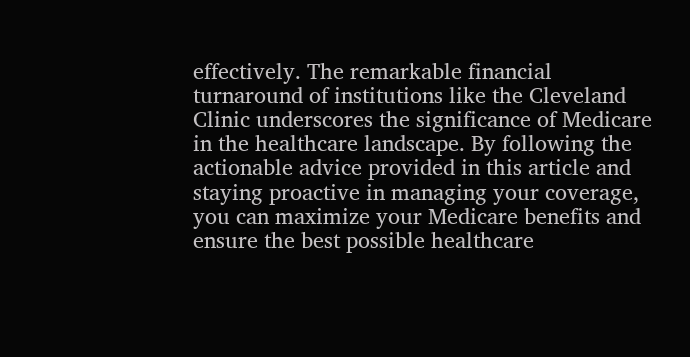effectively. The remarkable financial turnaround of institutions like the Cleveland Clinic underscores the significance of Medicare in the healthcare landscape. By following the actionable advice provided in this article and staying proactive in managing your coverage, you can maximize your Medicare benefits and ensure the best possible healthcare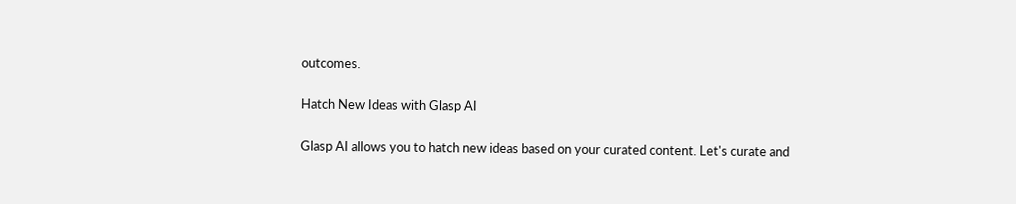outcomes.

Hatch New Ideas with Glasp AI

Glasp AI allows you to hatch new ideas based on your curated content. Let's curate and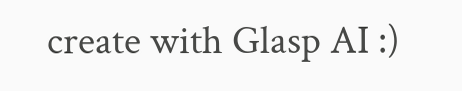create with Glasp AI :)